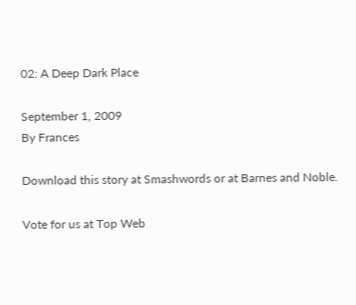02: A Deep Dark Place

September 1, 2009
By Frances

Download this story at Smashwords or at Barnes and Noble.

Vote for us at Top Web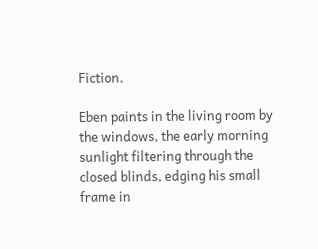Fiction.

Eben paints in the living room by the windows, the early morning sunlight filtering through the closed blinds, edging his small frame in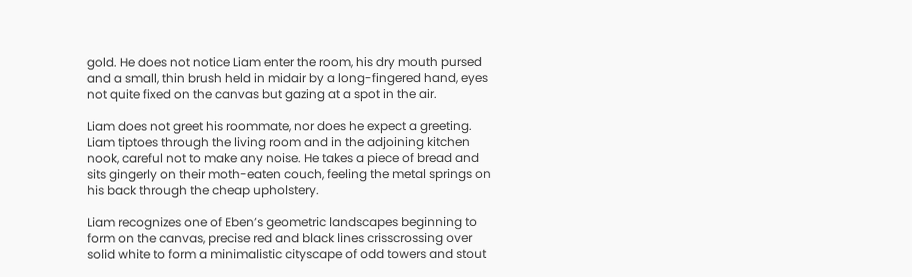gold. He does not notice Liam enter the room, his dry mouth pursed and a small, thin brush held in midair by a long-fingered hand, eyes not quite fixed on the canvas but gazing at a spot in the air.

Liam does not greet his roommate, nor does he expect a greeting. Liam tiptoes through the living room and in the adjoining kitchen nook, careful not to make any noise. He takes a piece of bread and sits gingerly on their moth-eaten couch, feeling the metal springs on his back through the cheap upholstery.

Liam recognizes one of Eben’s geometric landscapes beginning to form on the canvas, precise red and black lines crisscrossing over solid white to form a minimalistic cityscape of odd towers and stout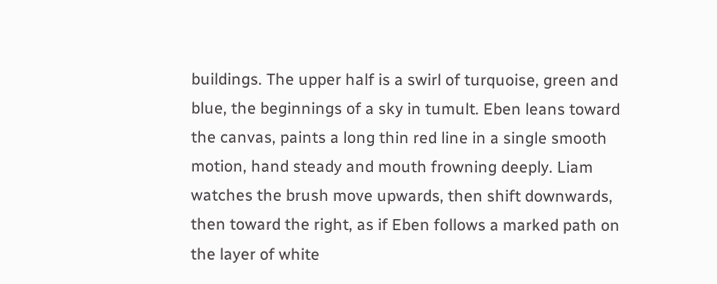buildings. The upper half is a swirl of turquoise, green and blue, the beginnings of a sky in tumult. Eben leans toward the canvas, paints a long thin red line in a single smooth motion, hand steady and mouth frowning deeply. Liam watches the brush move upwards, then shift downwards, then toward the right, as if Eben follows a marked path on the layer of white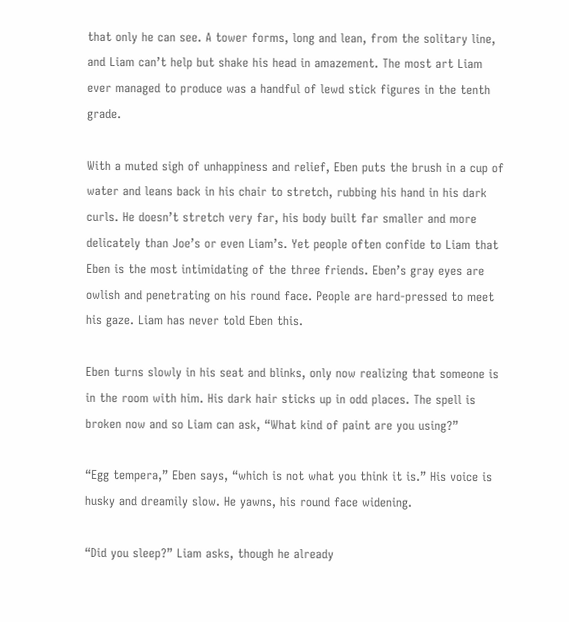that only he can see. A tower forms, long and lean, from the solitary line, and Liam can’t help but shake his head in amazement. The most art Liam ever managed to produce was a handful of lewd stick figures in the tenth grade.

With a muted sigh of unhappiness and relief, Eben puts the brush in a cup of water and leans back in his chair to stretch, rubbing his hand in his dark curls. He doesn’t stretch very far, his body built far smaller and more delicately than Joe’s or even Liam’s. Yet people often confide to Liam that Eben is the most intimidating of the three friends. Eben’s gray eyes are owlish and penetrating on his round face. People are hard-pressed to meet his gaze. Liam has never told Eben this.

Eben turns slowly in his seat and blinks, only now realizing that someone is in the room with him. His dark hair sticks up in odd places. The spell is broken now and so Liam can ask, “What kind of paint are you using?”

“Egg tempera,” Eben says, “which is not what you think it is.” His voice is husky and dreamily slow. He yawns, his round face widening.

“Did you sleep?” Liam asks, though he already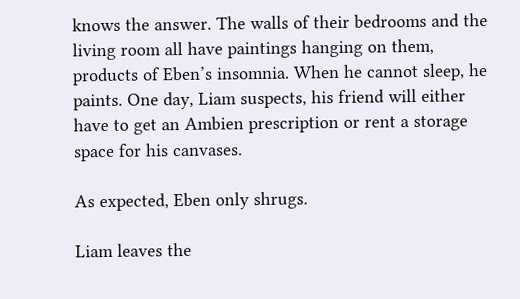knows the answer. The walls of their bedrooms and the living room all have paintings hanging on them, products of Eben’s insomnia. When he cannot sleep, he paints. One day, Liam suspects, his friend will either have to get an Ambien prescription or rent a storage space for his canvases.

As expected, Eben only shrugs.

Liam leaves the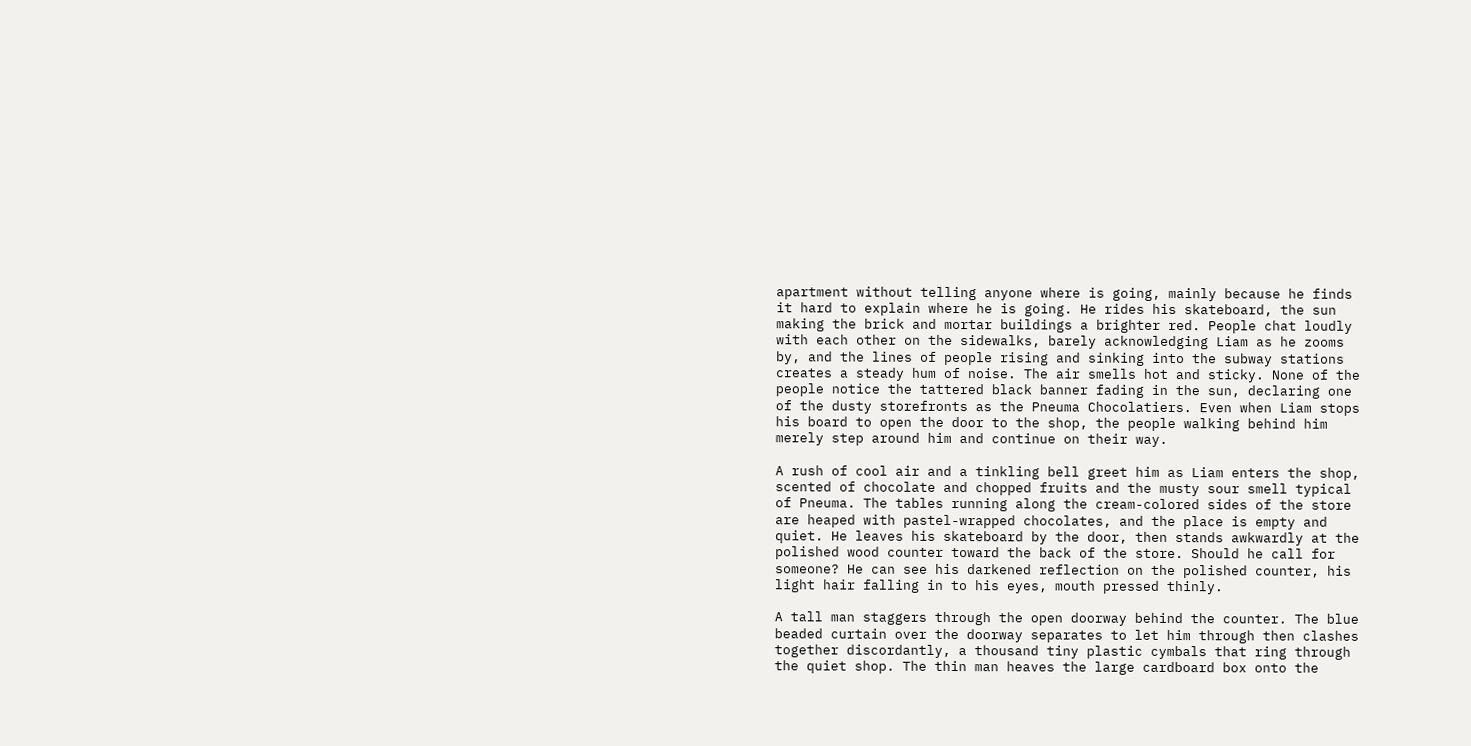apartment without telling anyone where is going, mainly because he finds it hard to explain where he is going. He rides his skateboard, the sun making the brick and mortar buildings a brighter red. People chat loudly with each other on the sidewalks, barely acknowledging Liam as he zooms by, and the lines of people rising and sinking into the subway stations creates a steady hum of noise. The air smells hot and sticky. None of the people notice the tattered black banner fading in the sun, declaring one of the dusty storefronts as the Pneuma Chocolatiers. Even when Liam stops his board to open the door to the shop, the people walking behind him merely step around him and continue on their way.

A rush of cool air and a tinkling bell greet him as Liam enters the shop, scented of chocolate and chopped fruits and the musty sour smell typical of Pneuma. The tables running along the cream-colored sides of the store are heaped with pastel-wrapped chocolates, and the place is empty and quiet. He leaves his skateboard by the door, then stands awkwardly at the polished wood counter toward the back of the store. Should he call for someone? He can see his darkened reflection on the polished counter, his light hair falling in to his eyes, mouth pressed thinly.

A tall man staggers through the open doorway behind the counter. The blue beaded curtain over the doorway separates to let him through then clashes together discordantly, a thousand tiny plastic cymbals that ring through the quiet shop. The thin man heaves the large cardboard box onto the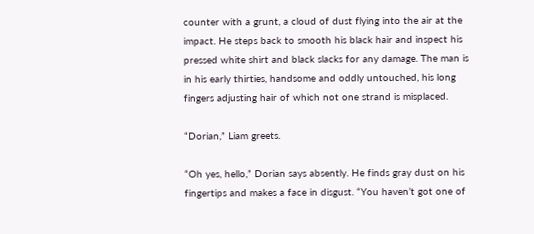counter with a grunt, a cloud of dust flying into the air at the impact. He steps back to smooth his black hair and inspect his pressed white shirt and black slacks for any damage. The man is in his early thirties, handsome and oddly untouched, his long fingers adjusting hair of which not one strand is misplaced.

“Dorian,” Liam greets.

“Oh yes, hello,” Dorian says absently. He finds gray dust on his fingertips and makes a face in disgust. “You haven’t got one of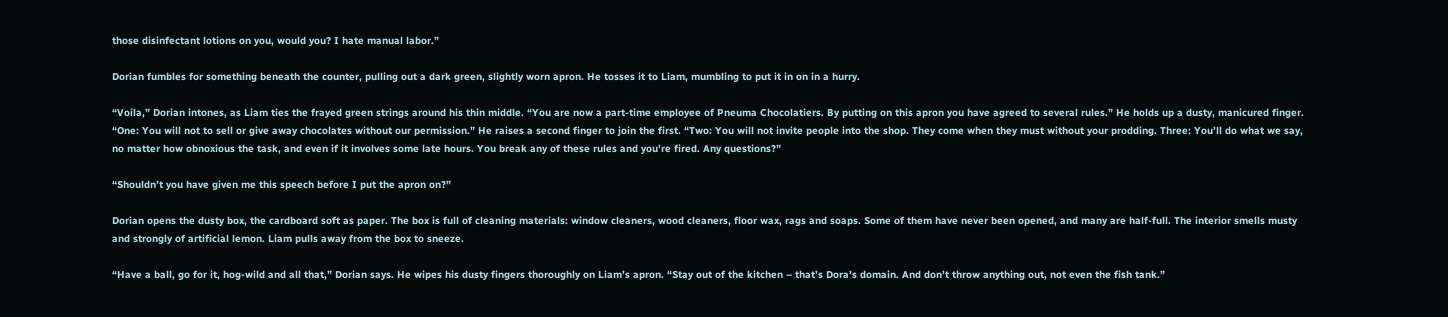those disinfectant lotions on you, would you? I hate manual labor.”

Dorian fumbles for something beneath the counter, pulling out a dark green, slightly worn apron. He tosses it to Liam, mumbling to put it in on in a hurry.

“Voila,” Dorian intones, as Liam ties the frayed green strings around his thin middle. “You are now a part-time employee of Pneuma Chocolatiers. By putting on this apron you have agreed to several rules.” He holds up a dusty, manicured finger. “One: You will not to sell or give away chocolates without our permission.” He raises a second finger to join the first. “Two: You will not invite people into the shop. They come when they must without your prodding. Three: You’ll do what we say, no matter how obnoxious the task, and even if it involves some late hours. You break any of these rules and you’re fired. Any questions?”

“Shouldn’t you have given me this speech before I put the apron on?”

Dorian opens the dusty box, the cardboard soft as paper. The box is full of cleaning materials: window cleaners, wood cleaners, floor wax, rags and soaps. Some of them have never been opened, and many are half-full. The interior smells musty and strongly of artificial lemon. Liam pulls away from the box to sneeze.

“Have a ball, go for it, hog-wild and all that,” Dorian says. He wipes his dusty fingers thoroughly on Liam’s apron. “Stay out of the kitchen – that’s Dora’s domain. And don’t throw anything out, not even the fish tank.”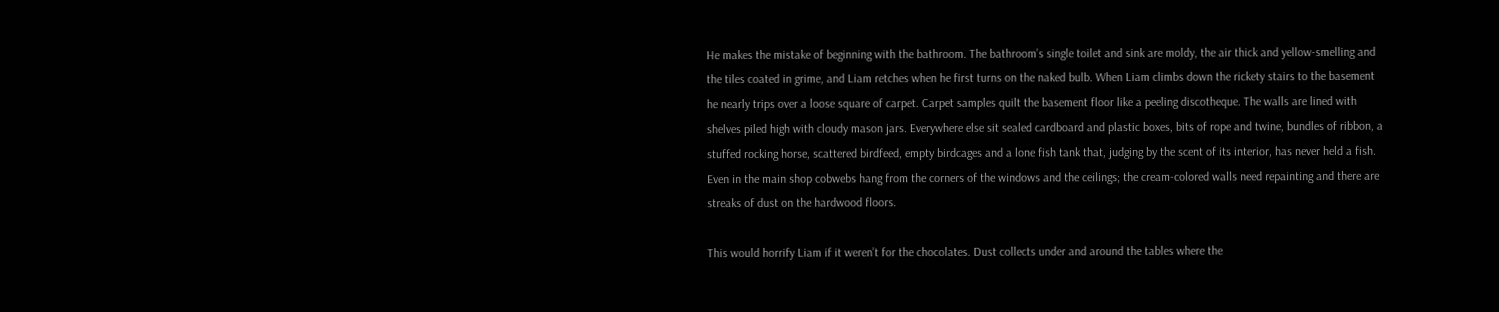He makes the mistake of beginning with the bathroom. The bathroom’s single toilet and sink are moldy, the air thick and yellow-smelling and the tiles coated in grime, and Liam retches when he first turns on the naked bulb. When Liam climbs down the rickety stairs to the basement he nearly trips over a loose square of carpet. Carpet samples quilt the basement floor like a peeling discotheque. The walls are lined with shelves piled high with cloudy mason jars. Everywhere else sit sealed cardboard and plastic boxes, bits of rope and twine, bundles of ribbon, a stuffed rocking horse, scattered birdfeed, empty birdcages and a lone fish tank that, judging by the scent of its interior, has never held a fish. Even in the main shop cobwebs hang from the corners of the windows and the ceilings; the cream-colored walls need repainting and there are streaks of dust on the hardwood floors.

This would horrify Liam if it weren’t for the chocolates. Dust collects under and around the tables where the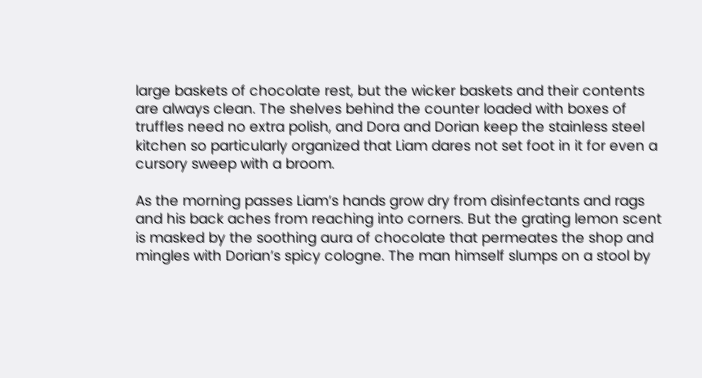large baskets of chocolate rest, but the wicker baskets and their contents are always clean. The shelves behind the counter loaded with boxes of truffles need no extra polish, and Dora and Dorian keep the stainless steel kitchen so particularly organized that Liam dares not set foot in it for even a cursory sweep with a broom.

As the morning passes Liam’s hands grow dry from disinfectants and rags and his back aches from reaching into corners. But the grating lemon scent is masked by the soothing aura of chocolate that permeates the shop and mingles with Dorian’s spicy cologne. The man himself slumps on a stool by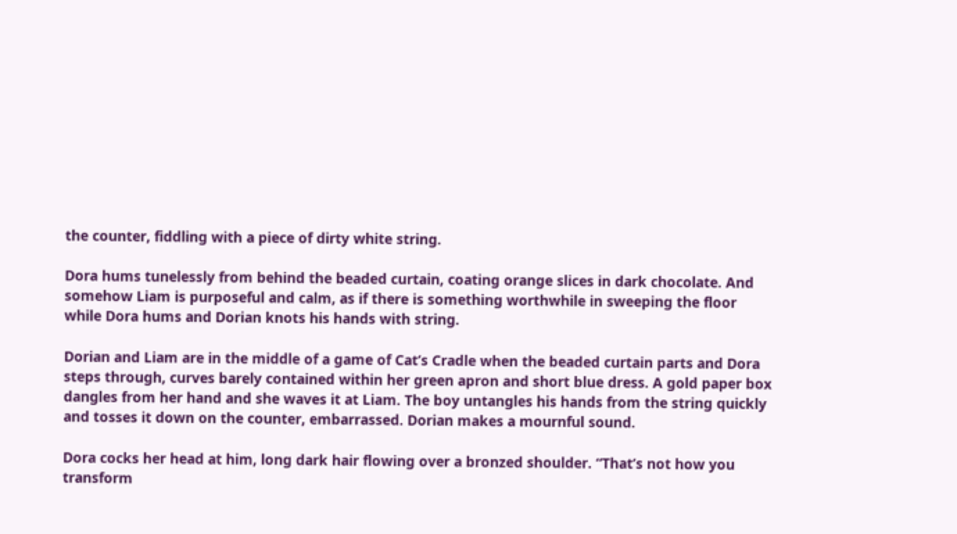the counter, fiddling with a piece of dirty white string.

Dora hums tunelessly from behind the beaded curtain, coating orange slices in dark chocolate. And somehow Liam is purposeful and calm, as if there is something worthwhile in sweeping the floor while Dora hums and Dorian knots his hands with string.

Dorian and Liam are in the middle of a game of Cat’s Cradle when the beaded curtain parts and Dora steps through, curves barely contained within her green apron and short blue dress. A gold paper box dangles from her hand and she waves it at Liam. The boy untangles his hands from the string quickly and tosses it down on the counter, embarrassed. Dorian makes a mournful sound.

Dora cocks her head at him, long dark hair flowing over a bronzed shoulder. “That’s not how you transform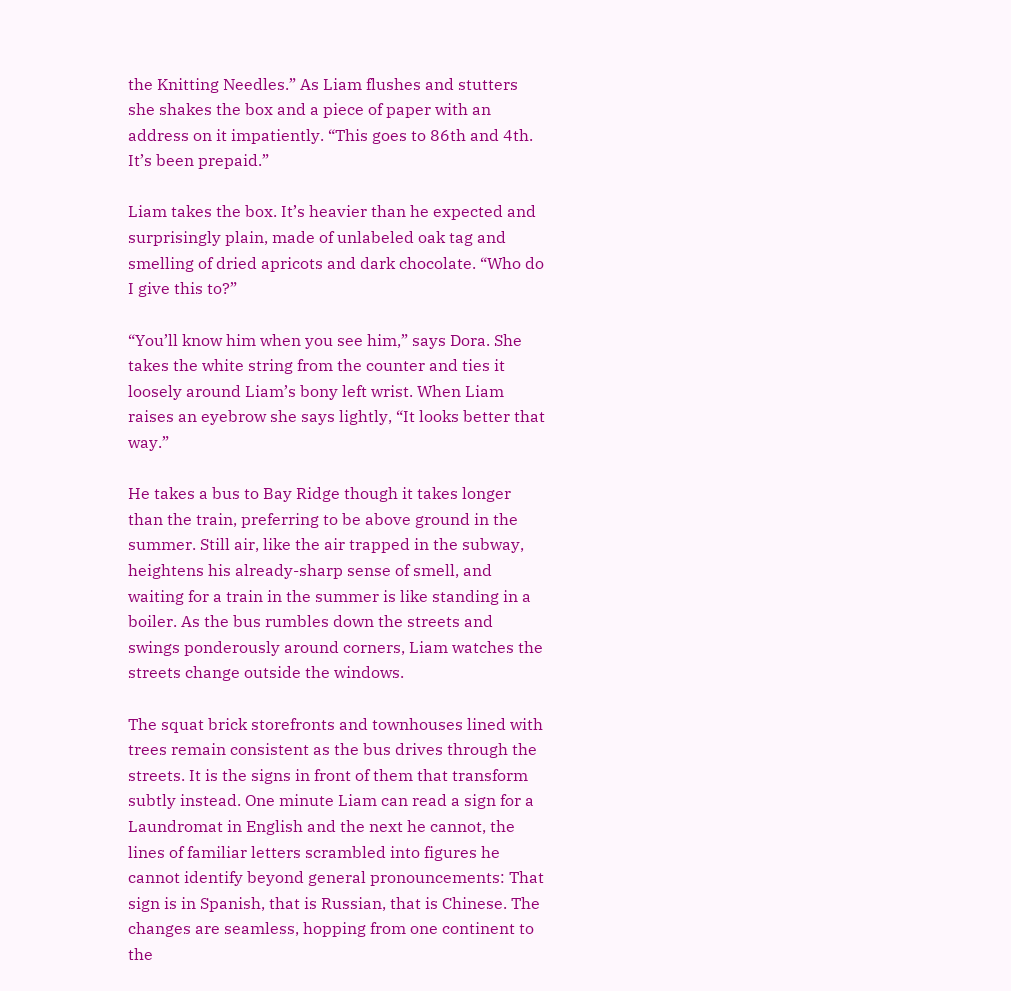the Knitting Needles.” As Liam flushes and stutters she shakes the box and a piece of paper with an address on it impatiently. “This goes to 86th and 4th. It’s been prepaid.”

Liam takes the box. It’s heavier than he expected and surprisingly plain, made of unlabeled oak tag and smelling of dried apricots and dark chocolate. “Who do I give this to?”

“You’ll know him when you see him,” says Dora. She takes the white string from the counter and ties it loosely around Liam’s bony left wrist. When Liam raises an eyebrow she says lightly, “It looks better that way.”

He takes a bus to Bay Ridge though it takes longer than the train, preferring to be above ground in the summer. Still air, like the air trapped in the subway, heightens his already-sharp sense of smell, and waiting for a train in the summer is like standing in a boiler. As the bus rumbles down the streets and swings ponderously around corners, Liam watches the streets change outside the windows.

The squat brick storefronts and townhouses lined with trees remain consistent as the bus drives through the streets. It is the signs in front of them that transform subtly instead. One minute Liam can read a sign for a Laundromat in English and the next he cannot, the lines of familiar letters scrambled into figures he cannot identify beyond general pronouncements: That sign is in Spanish, that is Russian, that is Chinese. The changes are seamless, hopping from one continent to the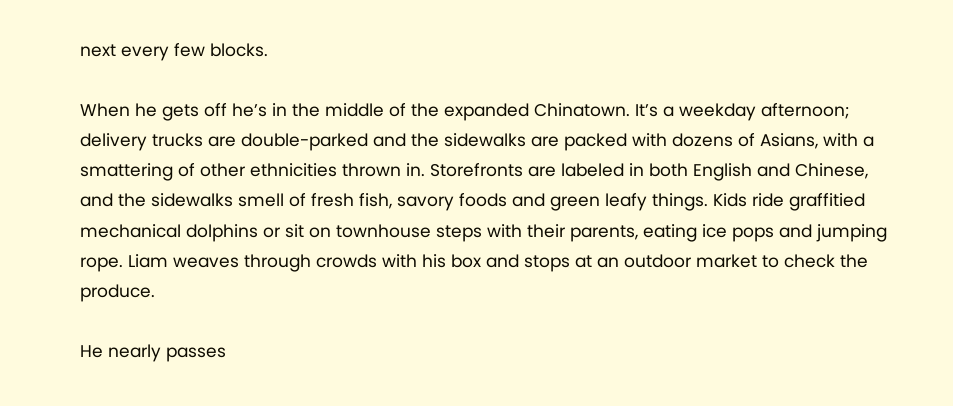next every few blocks.

When he gets off he’s in the middle of the expanded Chinatown. It’s a weekday afternoon; delivery trucks are double-parked and the sidewalks are packed with dozens of Asians, with a smattering of other ethnicities thrown in. Storefronts are labeled in both English and Chinese, and the sidewalks smell of fresh fish, savory foods and green leafy things. Kids ride graffitied mechanical dolphins or sit on townhouse steps with their parents, eating ice pops and jumping rope. Liam weaves through crowds with his box and stops at an outdoor market to check the produce.

He nearly passes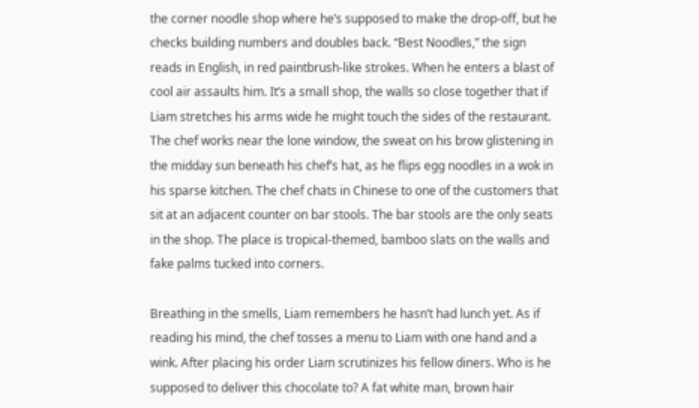the corner noodle shop where he’s supposed to make the drop-off, but he checks building numbers and doubles back. “Best Noodles,” the sign reads in English, in red paintbrush-like strokes. When he enters a blast of cool air assaults him. It’s a small shop, the walls so close together that if Liam stretches his arms wide he might touch the sides of the restaurant. The chef works near the lone window, the sweat on his brow glistening in the midday sun beneath his chef’s hat, as he flips egg noodles in a wok in his sparse kitchen. The chef chats in Chinese to one of the customers that sit at an adjacent counter on bar stools. The bar stools are the only seats in the shop. The place is tropical-themed, bamboo slats on the walls and fake palms tucked into corners.

Breathing in the smells, Liam remembers he hasn’t had lunch yet. As if reading his mind, the chef tosses a menu to Liam with one hand and a wink. After placing his order Liam scrutinizes his fellow diners. Who is he supposed to deliver this chocolate to? A fat white man, brown hair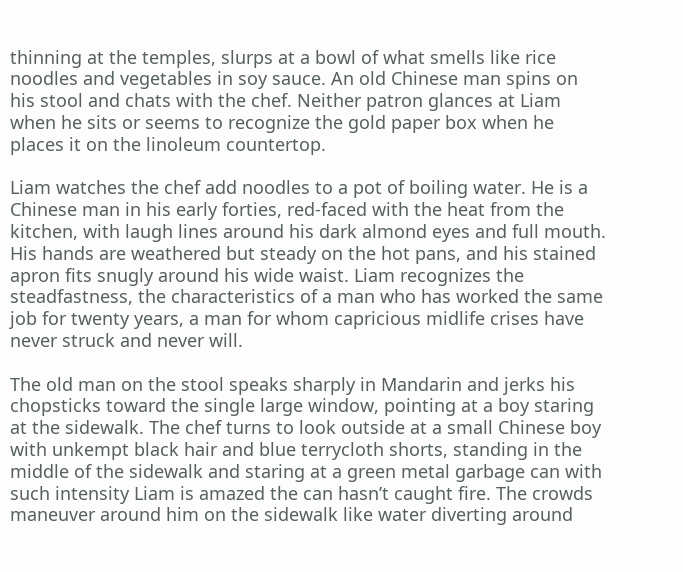thinning at the temples, slurps at a bowl of what smells like rice noodles and vegetables in soy sauce. An old Chinese man spins on his stool and chats with the chef. Neither patron glances at Liam when he sits or seems to recognize the gold paper box when he places it on the linoleum countertop.

Liam watches the chef add noodles to a pot of boiling water. He is a Chinese man in his early forties, red-faced with the heat from the kitchen, with laugh lines around his dark almond eyes and full mouth. His hands are weathered but steady on the hot pans, and his stained apron fits snugly around his wide waist. Liam recognizes the steadfastness, the characteristics of a man who has worked the same job for twenty years, a man for whom capricious midlife crises have never struck and never will.

The old man on the stool speaks sharply in Mandarin and jerks his chopsticks toward the single large window, pointing at a boy staring at the sidewalk. The chef turns to look outside at a small Chinese boy with unkempt black hair and blue terrycloth shorts, standing in the middle of the sidewalk and staring at a green metal garbage can with such intensity Liam is amazed the can hasn’t caught fire. The crowds maneuver around him on the sidewalk like water diverting around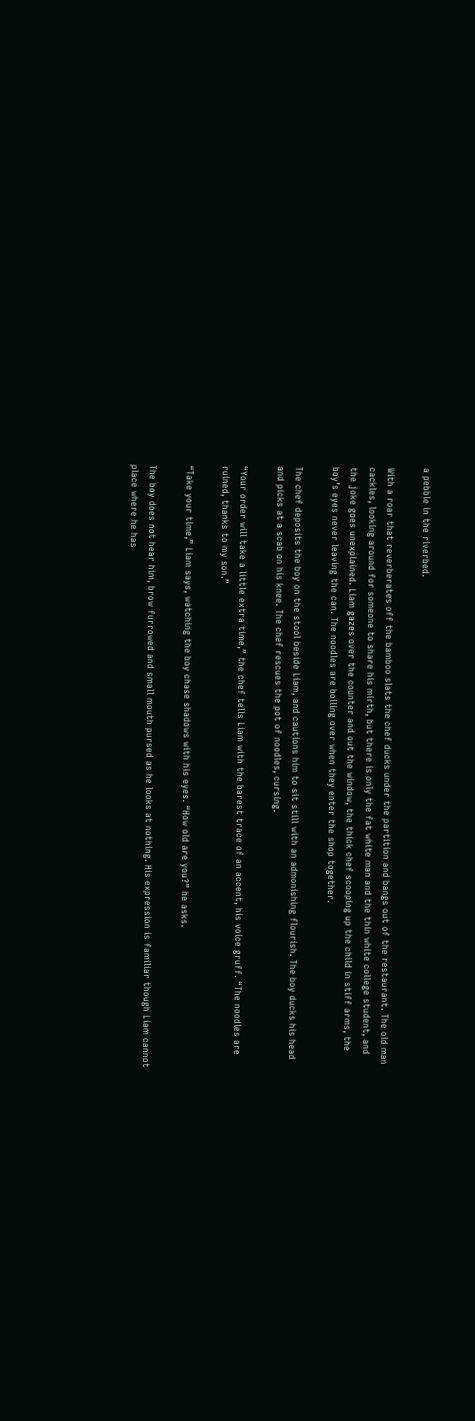a pebble in the riverbed.

With a roar that reverberates off the bamboo slats the chef ducks under the partition and bangs out of the restaurant. The old man cackles, looking around for someone to share his mirth, but there is only the fat white man and the thin white college student, and the joke goes unexplained. Liam gazes over the counter and out the window, the thick chef scooping up the child in stiff arms, the boy’s eyes never leaving the can. The noodles are boiling over when they enter the shop together.

The chef deposits the boy on the stool beside Liam, and cautions him to sit still with an admonishing flourish. The boy ducks his head and picks at a scab on his knee. The chef rescues the pot of noodles, cursing.

“Your order will take a little extra time,” the chef tells Liam with the barest trace of an accent, his voice gruff. “The noodles are ruined, thanks to my son.”

“Take your time,” Liam says, watching the boy chase shadows with his eyes. “How old are you?” he asks.

The boy does not hear him, brow furrowed and small mouth pursed as he looks at nothing. His expression is familiar though Liam cannot place where he has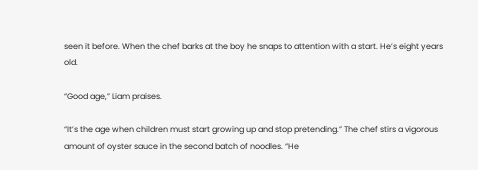seen it before. When the chef barks at the boy he snaps to attention with a start. He’s eight years old.

“Good age,” Liam praises.

“It’s the age when children must start growing up and stop pretending.” The chef stirs a vigorous amount of oyster sauce in the second batch of noodles. “He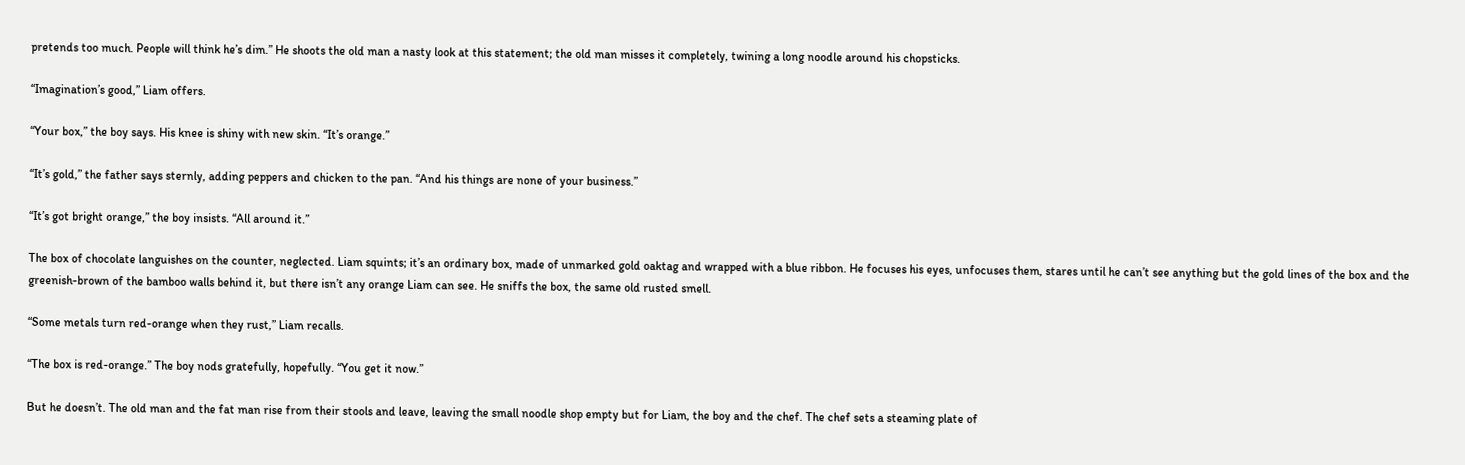pretends too much. People will think he’s dim.” He shoots the old man a nasty look at this statement; the old man misses it completely, twining a long noodle around his chopsticks.

“Imagination’s good,” Liam offers.

“Your box,” the boy says. His knee is shiny with new skin. “It’s orange.”

“It’s gold,” the father says sternly, adding peppers and chicken to the pan. “And his things are none of your business.”

“It’s got bright orange,” the boy insists. “All around it.”

The box of chocolate languishes on the counter, neglected. Liam squints; it’s an ordinary box, made of unmarked gold oaktag and wrapped with a blue ribbon. He focuses his eyes, unfocuses them, stares until he can’t see anything but the gold lines of the box and the greenish-brown of the bamboo walls behind it, but there isn’t any orange Liam can see. He sniffs the box, the same old rusted smell.

“Some metals turn red-orange when they rust,” Liam recalls.

“The box is red-orange.” The boy nods gratefully, hopefully. “You get it now.”

But he doesn’t. The old man and the fat man rise from their stools and leave, leaving the small noodle shop empty but for Liam, the boy and the chef. The chef sets a steaming plate of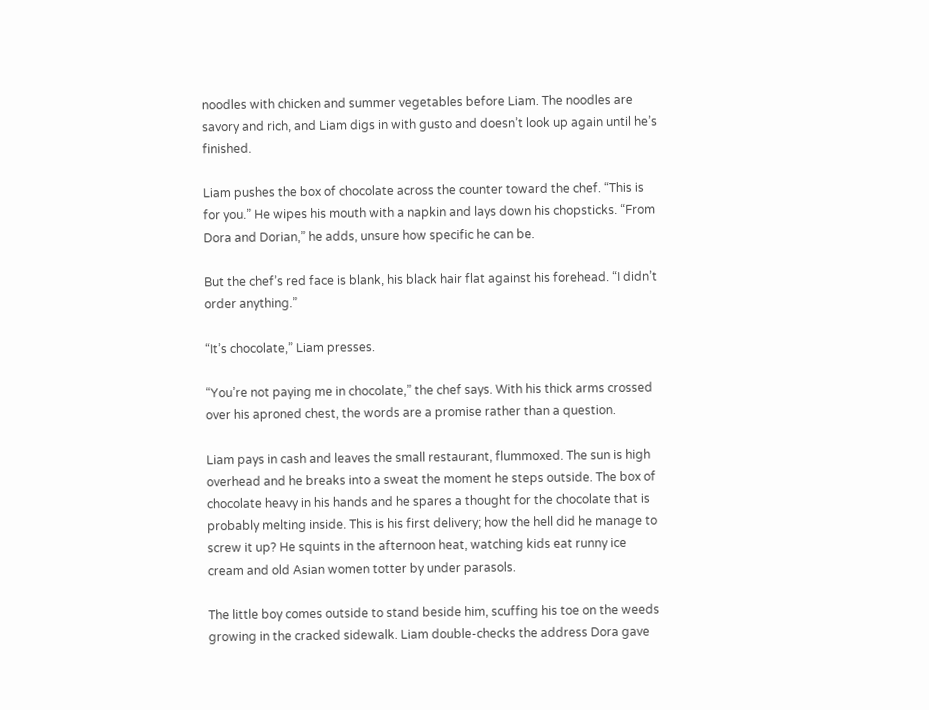noodles with chicken and summer vegetables before Liam. The noodles are savory and rich, and Liam digs in with gusto and doesn’t look up again until he’s finished.

Liam pushes the box of chocolate across the counter toward the chef. “This is for you.” He wipes his mouth with a napkin and lays down his chopsticks. “From Dora and Dorian,” he adds, unsure how specific he can be.

But the chef’s red face is blank, his black hair flat against his forehead. “I didn’t order anything.”

“It’s chocolate,” Liam presses.

“You’re not paying me in chocolate,” the chef says. With his thick arms crossed over his aproned chest, the words are a promise rather than a question.

Liam pays in cash and leaves the small restaurant, flummoxed. The sun is high overhead and he breaks into a sweat the moment he steps outside. The box of chocolate heavy in his hands and he spares a thought for the chocolate that is probably melting inside. This is his first delivery; how the hell did he manage to screw it up? He squints in the afternoon heat, watching kids eat runny ice cream and old Asian women totter by under parasols.

The little boy comes outside to stand beside him, scuffing his toe on the weeds growing in the cracked sidewalk. Liam double-checks the address Dora gave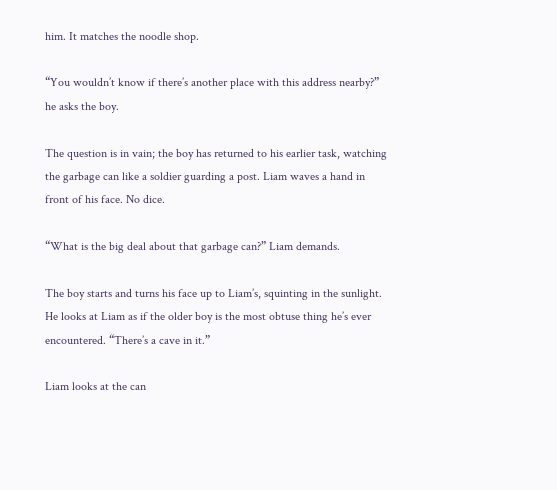him. It matches the noodle shop.

“You wouldn’t know if there’s another place with this address nearby?” he asks the boy.

The question is in vain; the boy has returned to his earlier task, watching the garbage can like a soldier guarding a post. Liam waves a hand in front of his face. No dice.

“What is the big deal about that garbage can?” Liam demands.

The boy starts and turns his face up to Liam’s, squinting in the sunlight. He looks at Liam as if the older boy is the most obtuse thing he’s ever encountered. “There’s a cave in it.”

Liam looks at the can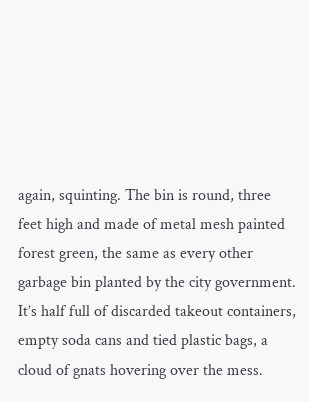again, squinting. The bin is round, three feet high and made of metal mesh painted forest green, the same as every other garbage bin planted by the city government. It’s half full of discarded takeout containers, empty soda cans and tied plastic bags, a cloud of gnats hovering over the mess.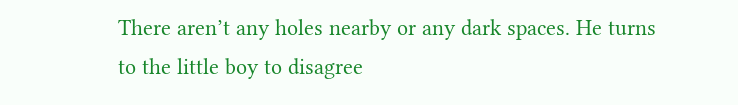There aren’t any holes nearby or any dark spaces. He turns to the little boy to disagree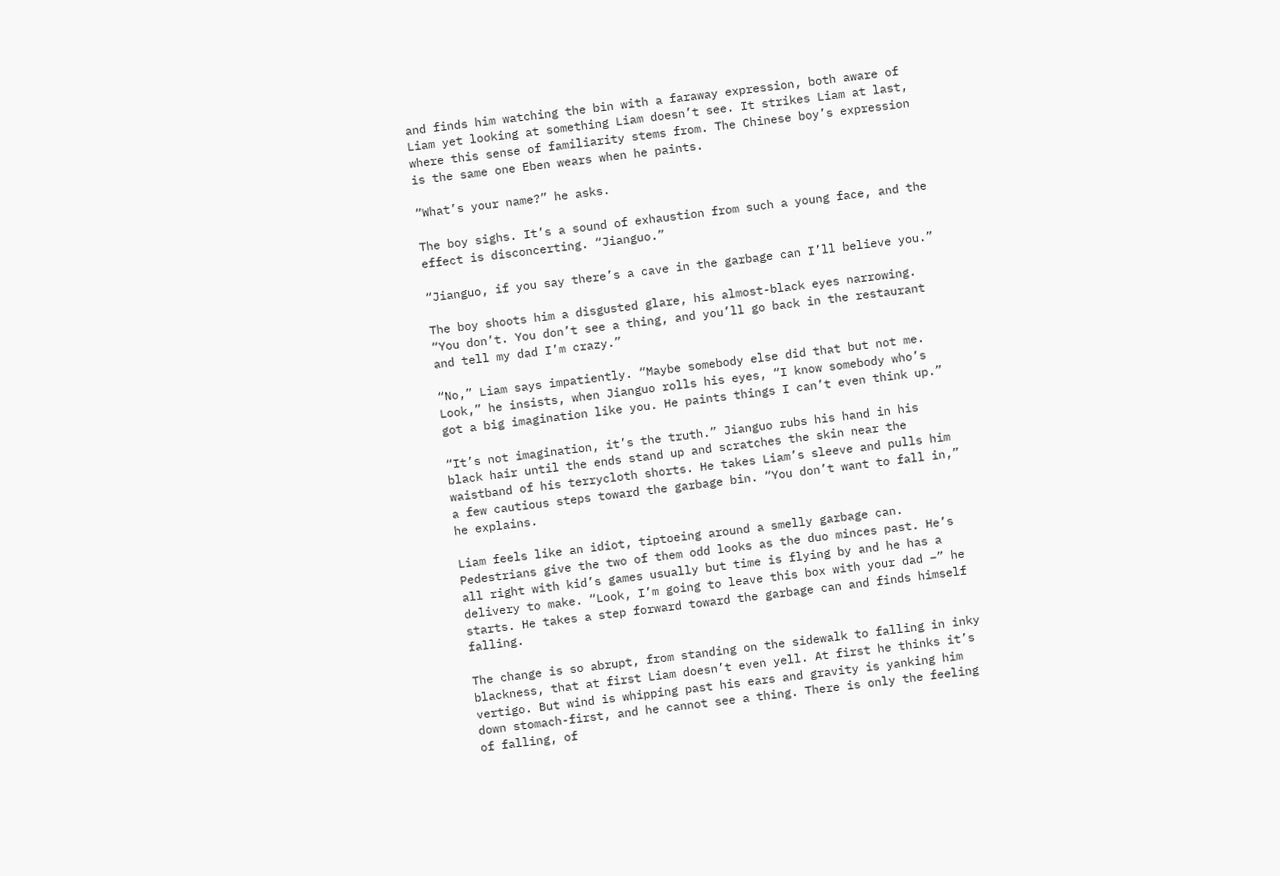and finds him watching the bin with a faraway expression, both aware of Liam yet looking at something Liam doesn’t see. It strikes Liam at last, where this sense of familiarity stems from. The Chinese boy’s expression is the same one Eben wears when he paints.

“What’s your name?” he asks.

The boy sighs. It’s a sound of exhaustion from such a young face, and the effect is disconcerting. “Jianguo.”

“Jianguo, if you say there’s a cave in the garbage can I’ll believe you.”

The boy shoots him a disgusted glare, his almost-black eyes narrowing. “You don’t. You don’t see a thing, and you’ll go back in the restaurant and tell my dad I’m crazy.”

“No,” Liam says impatiently. “Maybe somebody else did that but not me. Look,” he insists, when Jianguo rolls his eyes, “I know somebody who’s got a big imagination like you. He paints things I can’t even think up.”

“It’s not imagination, it’s the truth.” Jianguo rubs his hand in his black hair until the ends stand up and scratches the skin near the waistband of his terrycloth shorts. He takes Liam’s sleeve and pulls him a few cautious steps toward the garbage bin. “You don’t want to fall in,” he explains.

Liam feels like an idiot, tiptoeing around a smelly garbage can. Pedestrians give the two of them odd looks as the duo minces past. He’s all right with kid’s games usually but time is flying by and he has a delivery to make. “Look, I’m going to leave this box with your dad –” he starts. He takes a step forward toward the garbage can and finds himself falling.

The change is so abrupt, from standing on the sidewalk to falling in inky blackness, that at first Liam doesn’t even yell. At first he thinks it’s vertigo. But wind is whipping past his ears and gravity is yanking him down stomach-first, and he cannot see a thing. There is only the feeling of falling, of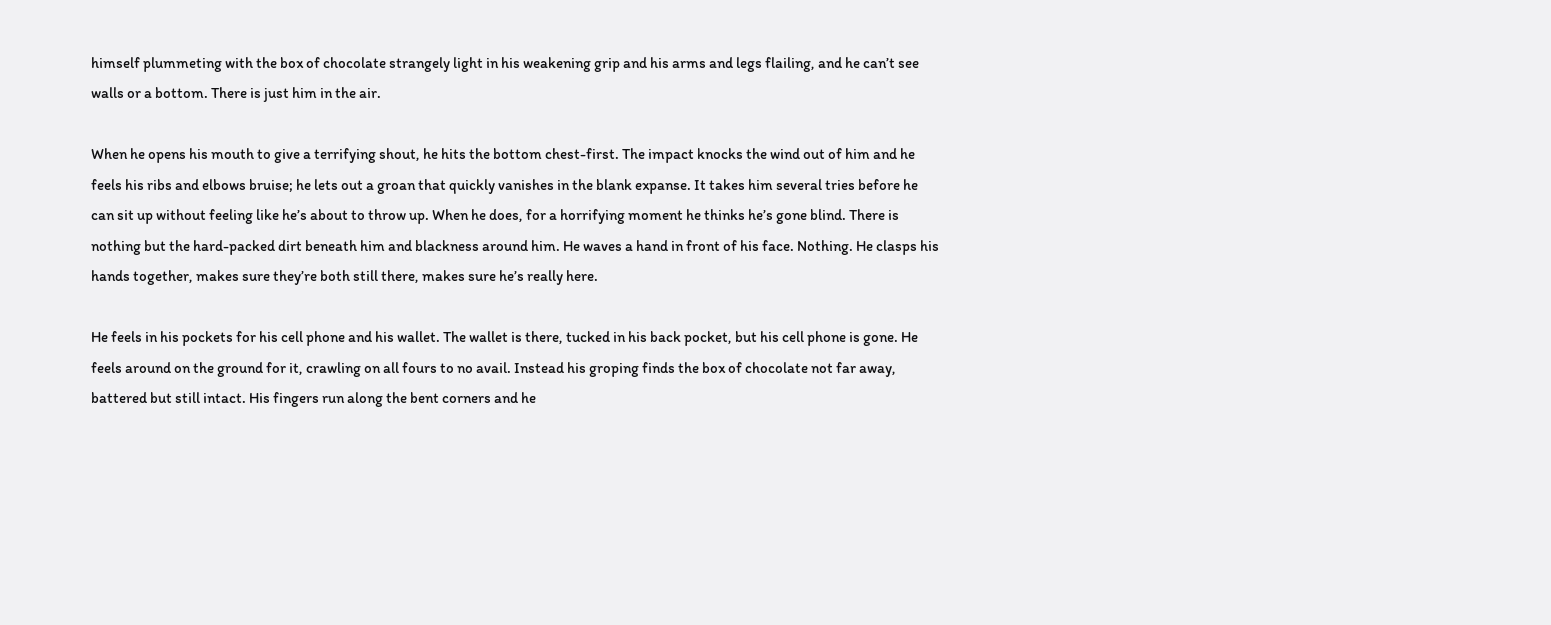himself plummeting with the box of chocolate strangely light in his weakening grip and his arms and legs flailing, and he can’t see walls or a bottom. There is just him in the air.

When he opens his mouth to give a terrifying shout, he hits the bottom chest-first. The impact knocks the wind out of him and he feels his ribs and elbows bruise; he lets out a groan that quickly vanishes in the blank expanse. It takes him several tries before he can sit up without feeling like he’s about to throw up. When he does, for a horrifying moment he thinks he’s gone blind. There is nothing but the hard-packed dirt beneath him and blackness around him. He waves a hand in front of his face. Nothing. He clasps his hands together, makes sure they’re both still there, makes sure he’s really here.

He feels in his pockets for his cell phone and his wallet. The wallet is there, tucked in his back pocket, but his cell phone is gone. He feels around on the ground for it, crawling on all fours to no avail. Instead his groping finds the box of chocolate not far away, battered but still intact. His fingers run along the bent corners and he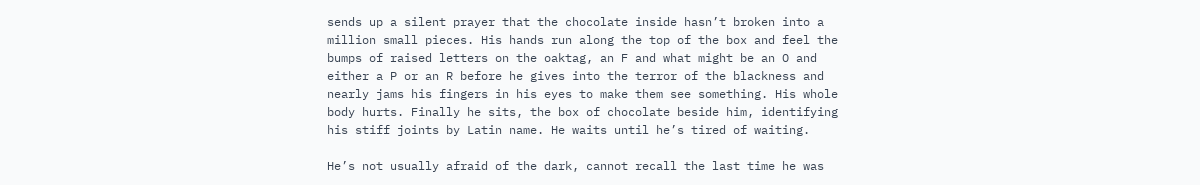sends up a silent prayer that the chocolate inside hasn’t broken into a million small pieces. His hands run along the top of the box and feel the bumps of raised letters on the oaktag, an F and what might be an O and either a P or an R before he gives into the terror of the blackness and nearly jams his fingers in his eyes to make them see something. His whole body hurts. Finally he sits, the box of chocolate beside him, identifying his stiff joints by Latin name. He waits until he’s tired of waiting.

He’s not usually afraid of the dark, cannot recall the last time he was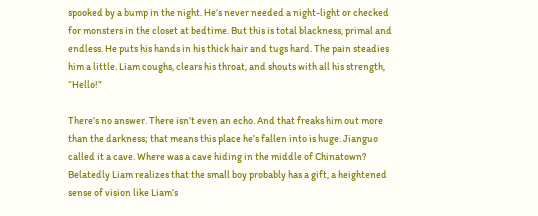spooked by a bump in the night. He’s never needed a night-light or checked for monsters in the closet at bedtime. But this is total blackness, primal and endless. He puts his hands in his thick hair and tugs hard. The pain steadies him a little. Liam coughs, clears his throat, and shouts with all his strength, “Hello!”

There’s no answer. There isn’t even an echo. And that freaks him out more than the darkness; that means this place he’s fallen into is huge. Jianguo called it a cave. Where was a cave hiding in the middle of Chinatown? Belatedly Liam realizes that the small boy probably has a gift, a heightened sense of vision like Liam’s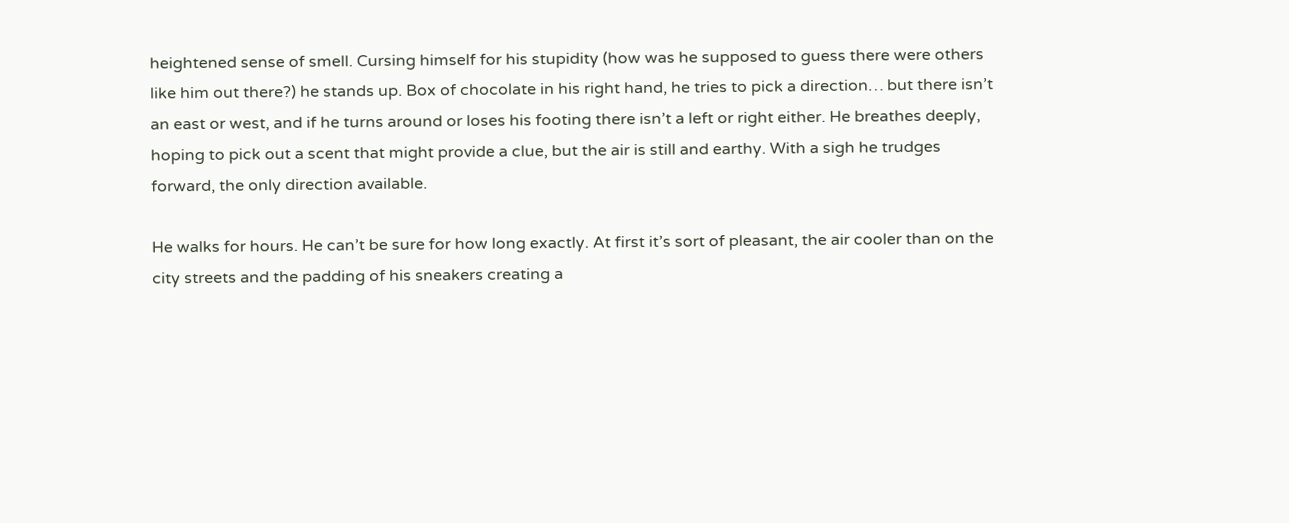heightened sense of smell. Cursing himself for his stupidity (how was he supposed to guess there were others like him out there?) he stands up. Box of chocolate in his right hand, he tries to pick a direction… but there isn’t an east or west, and if he turns around or loses his footing there isn’t a left or right either. He breathes deeply, hoping to pick out a scent that might provide a clue, but the air is still and earthy. With a sigh he trudges forward, the only direction available.

He walks for hours. He can’t be sure for how long exactly. At first it’s sort of pleasant, the air cooler than on the city streets and the padding of his sneakers creating a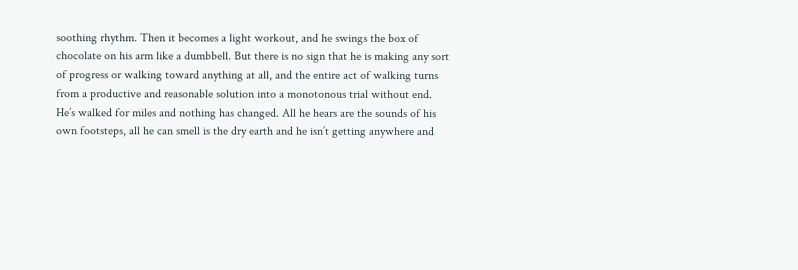soothing rhythm. Then it becomes a light workout, and he swings the box of chocolate on his arm like a dumbbell. But there is no sign that he is making any sort of progress or walking toward anything at all, and the entire act of walking turns from a productive and reasonable solution into a monotonous trial without end. He’s walked for miles and nothing has changed. All he hears are the sounds of his own footsteps, all he can smell is the dry earth and he isn’t getting anywhere and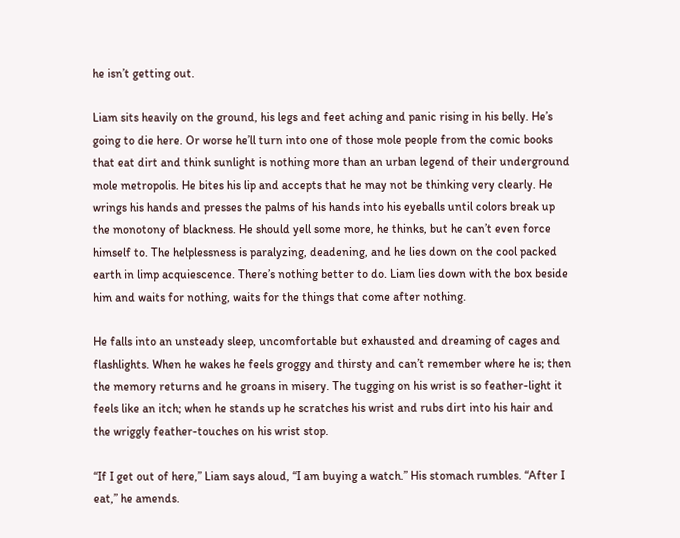he isn’t getting out.

Liam sits heavily on the ground, his legs and feet aching and panic rising in his belly. He’s going to die here. Or worse he’ll turn into one of those mole people from the comic books that eat dirt and think sunlight is nothing more than an urban legend of their underground mole metropolis. He bites his lip and accepts that he may not be thinking very clearly. He wrings his hands and presses the palms of his hands into his eyeballs until colors break up the monotony of blackness. He should yell some more, he thinks, but he can’t even force himself to. The helplessness is paralyzing, deadening, and he lies down on the cool packed earth in limp acquiescence. There’s nothing better to do. Liam lies down with the box beside him and waits for nothing, waits for the things that come after nothing.

He falls into an unsteady sleep, uncomfortable but exhausted and dreaming of cages and flashlights. When he wakes he feels groggy and thirsty and can’t remember where he is; then the memory returns and he groans in misery. The tugging on his wrist is so feather-light it feels like an itch; when he stands up he scratches his wrist and rubs dirt into his hair and the wriggly feather-touches on his wrist stop.

“If I get out of here,” Liam says aloud, “I am buying a watch.” His stomach rumbles. “After I eat,” he amends.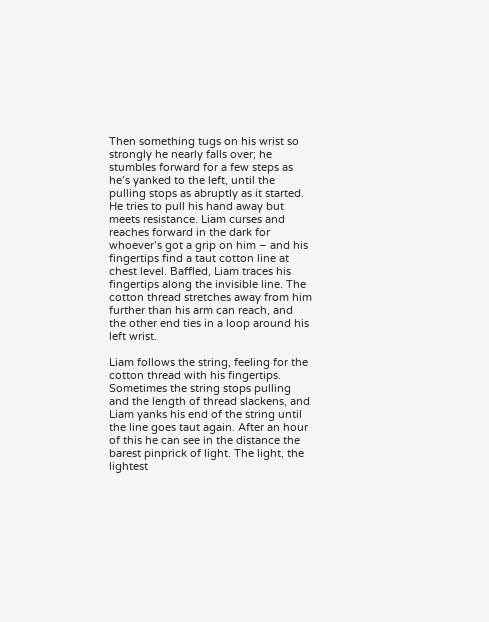Then something tugs on his wrist so strongly he nearly falls over; he stumbles forward for a few steps as he’s yanked to the left, until the pulling stops as abruptly as it started. He tries to pull his hand away but meets resistance. Liam curses and reaches forward in the dark for whoever’s got a grip on him – and his fingertips find a taut cotton line at chest level. Baffled, Liam traces his fingertips along the invisible line. The cotton thread stretches away from him further than his arm can reach, and the other end ties in a loop around his left wrist.

Liam follows the string, feeling for the cotton thread with his fingertips. Sometimes the string stops pulling and the length of thread slackens, and Liam yanks his end of the string until the line goes taut again. After an hour of this he can see in the distance the barest pinprick of light. The light, the lightest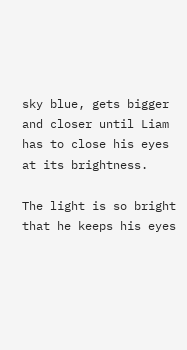sky blue, gets bigger and closer until Liam has to close his eyes at its brightness.

The light is so bright that he keeps his eyes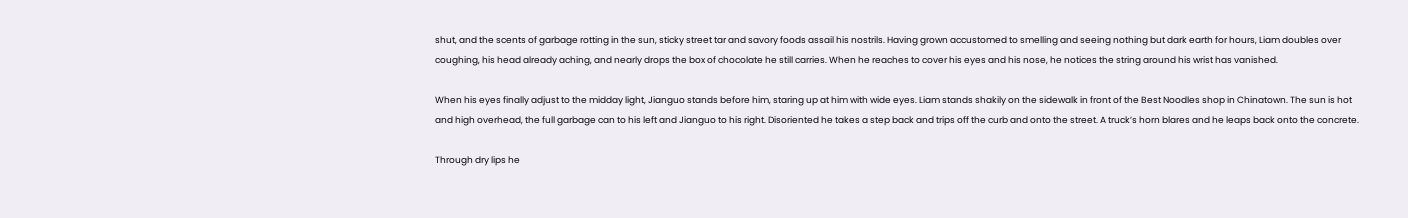shut, and the scents of garbage rotting in the sun, sticky street tar and savory foods assail his nostrils. Having grown accustomed to smelling and seeing nothing but dark earth for hours, Liam doubles over coughing, his head already aching, and nearly drops the box of chocolate he still carries. When he reaches to cover his eyes and his nose, he notices the string around his wrist has vanished.

When his eyes finally adjust to the midday light, Jianguo stands before him, staring up at him with wide eyes. Liam stands shakily on the sidewalk in front of the Best Noodles shop in Chinatown. The sun is hot and high overhead, the full garbage can to his left and Jianguo to his right. Disoriented he takes a step back and trips off the curb and onto the street. A truck’s horn blares and he leaps back onto the concrete.

Through dry lips he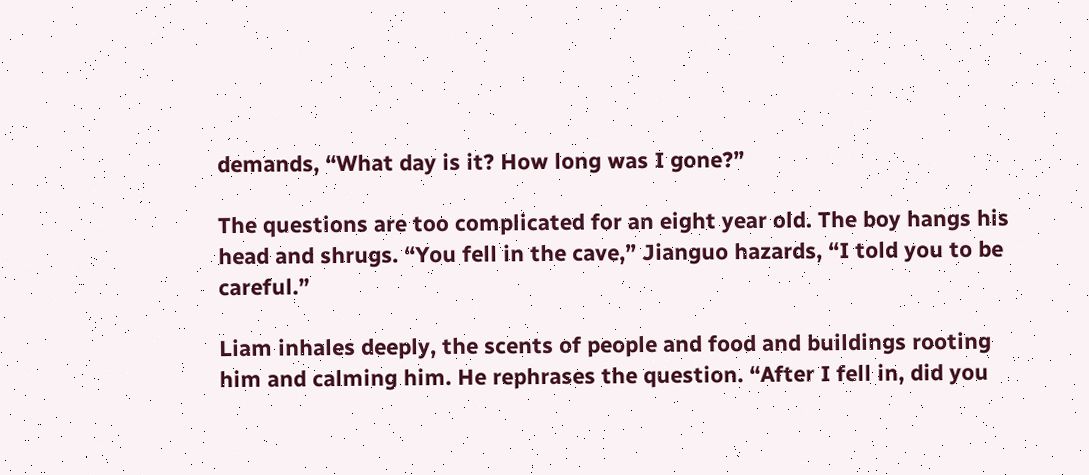demands, “What day is it? How long was I gone?”

The questions are too complicated for an eight year old. The boy hangs his head and shrugs. “You fell in the cave,” Jianguo hazards, “I told you to be careful.”

Liam inhales deeply, the scents of people and food and buildings rooting him and calming him. He rephrases the question. “After I fell in, did you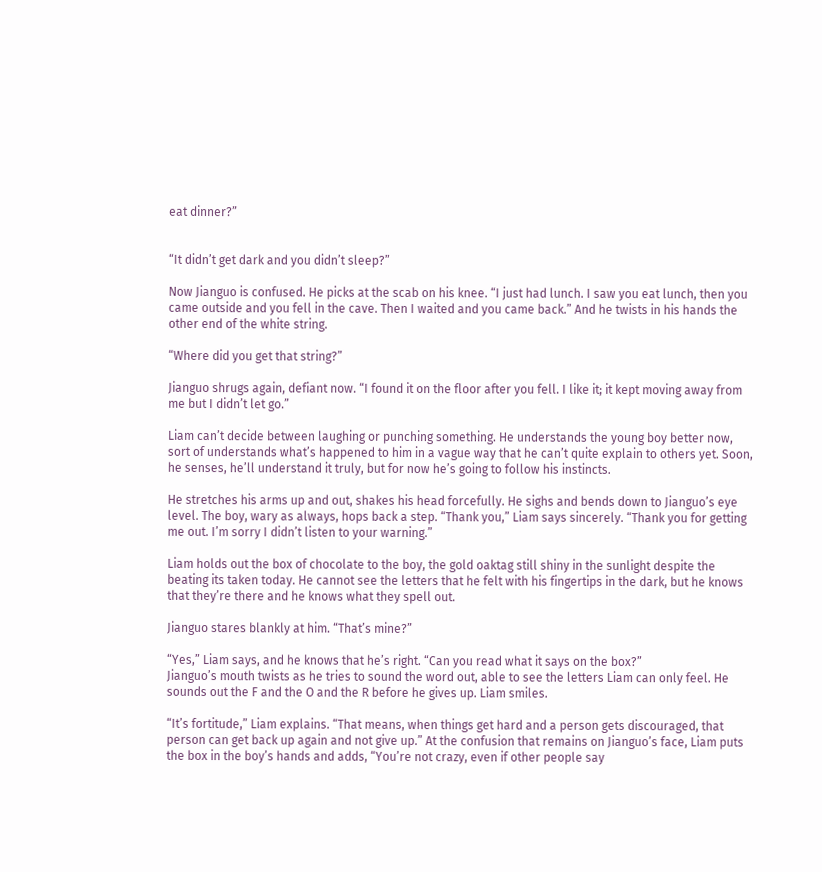eat dinner?”


“It didn’t get dark and you didn’t sleep?”

Now Jianguo is confused. He picks at the scab on his knee. “I just had lunch. I saw you eat lunch, then you came outside and you fell in the cave. Then I waited and you came back.” And he twists in his hands the other end of the white string.

“Where did you get that string?”

Jianguo shrugs again, defiant now. “I found it on the floor after you fell. I like it; it kept moving away from me but I didn’t let go.”

Liam can’t decide between laughing or punching something. He understands the young boy better now, sort of understands what’s happened to him in a vague way that he can’t quite explain to others yet. Soon, he senses, he’ll understand it truly, but for now he’s going to follow his instincts.

He stretches his arms up and out, shakes his head forcefully. He sighs and bends down to Jianguo’s eye level. The boy, wary as always, hops back a step. “Thank you,” Liam says sincerely. “Thank you for getting me out. I’m sorry I didn’t listen to your warning.”

Liam holds out the box of chocolate to the boy, the gold oaktag still shiny in the sunlight despite the beating its taken today. He cannot see the letters that he felt with his fingertips in the dark, but he knows that they’re there and he knows what they spell out.

Jianguo stares blankly at him. “That’s mine?”

“Yes,” Liam says, and he knows that he’s right. “Can you read what it says on the box?”
Jianguo’s mouth twists as he tries to sound the word out, able to see the letters Liam can only feel. He sounds out the F and the O and the R before he gives up. Liam smiles.

“It’s fortitude,” Liam explains. “That means, when things get hard and a person gets discouraged, that person can get back up again and not give up.” At the confusion that remains on Jianguo’s face, Liam puts the box in the boy’s hands and adds, “You’re not crazy, even if other people say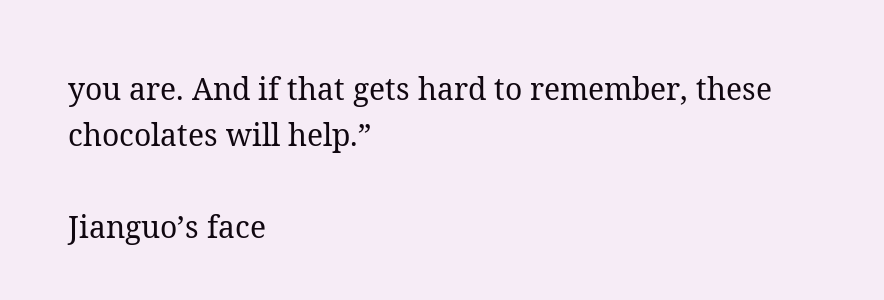you are. And if that gets hard to remember, these chocolates will help.”

Jianguo’s face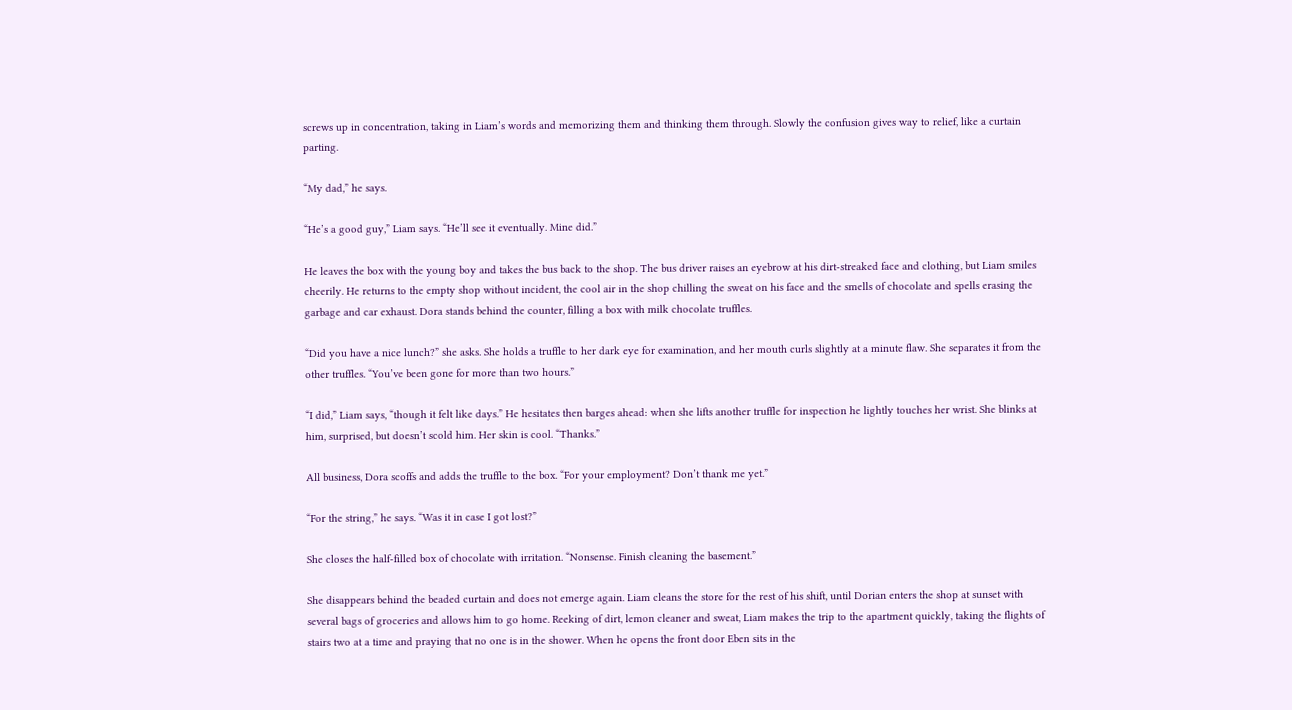screws up in concentration, taking in Liam’s words and memorizing them and thinking them through. Slowly the confusion gives way to relief, like a curtain parting.

“My dad,” he says.

“He’s a good guy,” Liam says. “He’ll see it eventually. Mine did.”

He leaves the box with the young boy and takes the bus back to the shop. The bus driver raises an eyebrow at his dirt-streaked face and clothing, but Liam smiles cheerily. He returns to the empty shop without incident, the cool air in the shop chilling the sweat on his face and the smells of chocolate and spells erasing the garbage and car exhaust. Dora stands behind the counter, filling a box with milk chocolate truffles.

“Did you have a nice lunch?” she asks. She holds a truffle to her dark eye for examination, and her mouth curls slightly at a minute flaw. She separates it from the other truffles. “You’ve been gone for more than two hours.”

“I did,” Liam says, “though it felt like days.” He hesitates then barges ahead: when she lifts another truffle for inspection he lightly touches her wrist. She blinks at him, surprised, but doesn’t scold him. Her skin is cool. “Thanks.”

All business, Dora scoffs and adds the truffle to the box. “For your employment? Don’t thank me yet.”

“For the string,” he says. “Was it in case I got lost?”

She closes the half-filled box of chocolate with irritation. “Nonsense. Finish cleaning the basement.”

She disappears behind the beaded curtain and does not emerge again. Liam cleans the store for the rest of his shift, until Dorian enters the shop at sunset with several bags of groceries and allows him to go home. Reeking of dirt, lemon cleaner and sweat, Liam makes the trip to the apartment quickly, taking the flights of stairs two at a time and praying that no one is in the shower. When he opens the front door Eben sits in the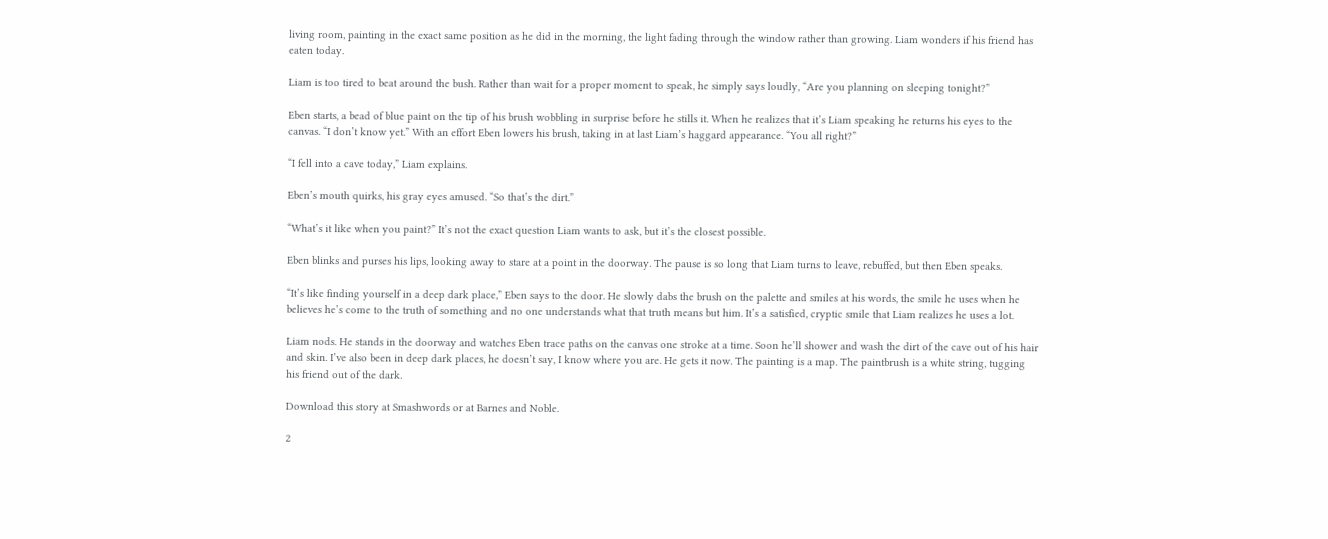living room, painting in the exact same position as he did in the morning, the light fading through the window rather than growing. Liam wonders if his friend has eaten today.

Liam is too tired to beat around the bush. Rather than wait for a proper moment to speak, he simply says loudly, “Are you planning on sleeping tonight?”

Eben starts, a bead of blue paint on the tip of his brush wobbling in surprise before he stills it. When he realizes that it’s Liam speaking he returns his eyes to the canvas. “I don’t know yet.” With an effort Eben lowers his brush, taking in at last Liam’s haggard appearance. “You all right?”

“I fell into a cave today,” Liam explains.

Eben’s mouth quirks, his gray eyes amused. “So that’s the dirt.”

“What’s it like when you paint?” It’s not the exact question Liam wants to ask, but it’s the closest possible.

Eben blinks and purses his lips, looking away to stare at a point in the doorway. The pause is so long that Liam turns to leave, rebuffed, but then Eben speaks.

“It’s like finding yourself in a deep dark place,” Eben says to the door. He slowly dabs the brush on the palette and smiles at his words, the smile he uses when he believes he’s come to the truth of something and no one understands what that truth means but him. It’s a satisfied, cryptic smile that Liam realizes he uses a lot.

Liam nods. He stands in the doorway and watches Eben trace paths on the canvas one stroke at a time. Soon he’ll shower and wash the dirt of the cave out of his hair and skin. I’ve also been in deep dark places, he doesn’t say, I know where you are. He gets it now. The painting is a map. The paintbrush is a white string, tugging his friend out of the dark.

Download this story at Smashwords or at Barnes and Noble.

2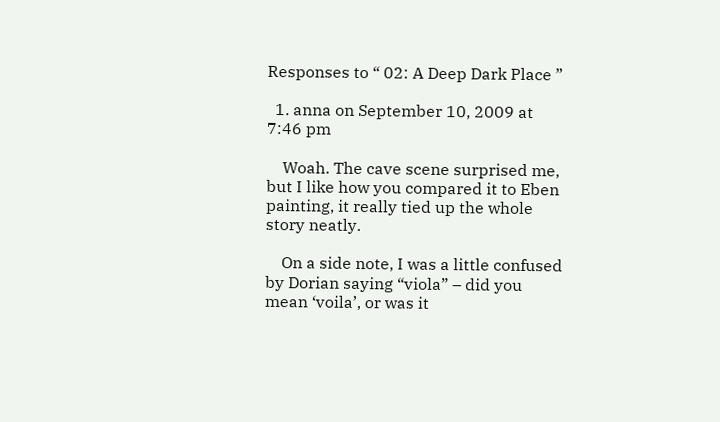Responses to “ 02: A Deep Dark Place ”

  1. anna on September 10, 2009 at 7:46 pm

    Woah. The cave scene surprised me, but I like how you compared it to Eben painting, it really tied up the whole story neatly.

    On a side note, I was a little confused by Dorian saying “viola” – did you mean ‘voila’, or was it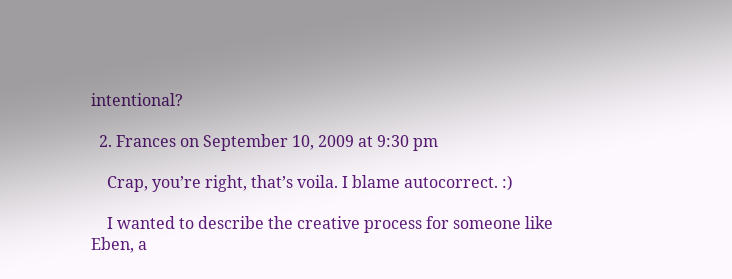intentional?

  2. Frances on September 10, 2009 at 9:30 pm

    Crap, you’re right, that’s voila. I blame autocorrect. :)

    I wanted to describe the creative process for someone like Eben, a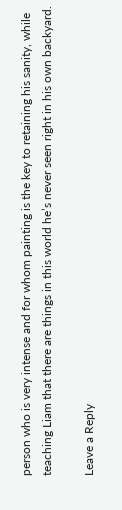person who is very intense and for whom painting is the key to retaining his sanity, while teaching Liam that there are things in this world he’s never seen right in his own backyard.

Leave a Reply